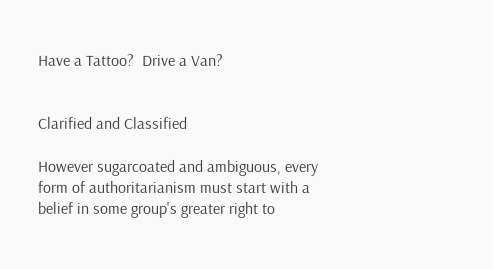Have a Tattoo?  Drive a Van?


Clarified and Classified

However sugarcoated and ambiguous, every form of authoritarianism must start with a belief in some group's greater right to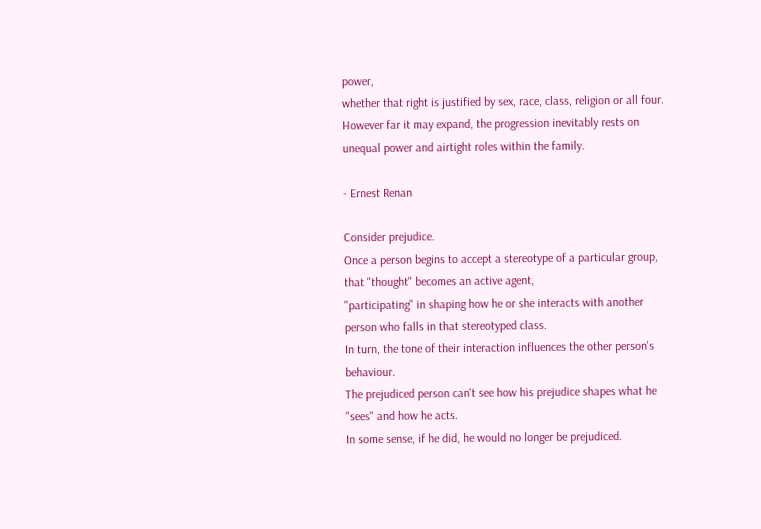power,
whether that right is justified by sex, race, class, religion or all four.
However far it may expand, the progression inevitably rests on unequal power and airtight roles within the family.

- Ernest Renan

Consider prejudice.
Once a person begins to accept a stereotype of a particular group, that "thought" becomes an active agent,
"participating" in shaping how he or she interacts with another person who falls in that stereotyped class.
In turn, the tone of their interaction influences the other person's behaviour.
The prejudiced person can't see how his prejudice shapes what he "sees" and how he acts.
In some sense, if he did, he would no longer be prejudiced.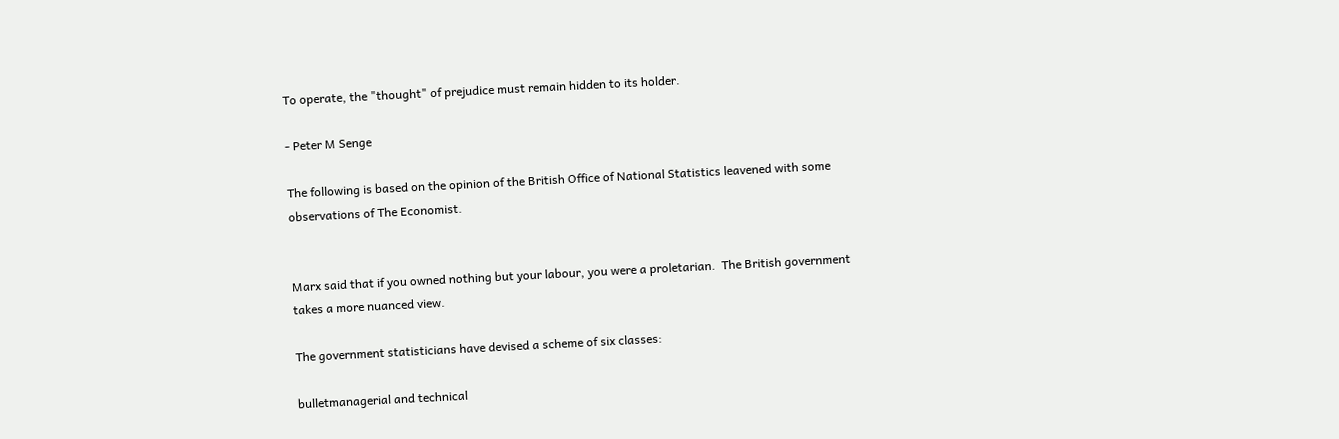To operate, the "thought" of prejudice must remain hidden to its holder.

- Peter M Senge

The following is based on the opinion of the British Office of National Statistics leavened with some observations of The Economist.


Marx said that if you owned nothing but your labour, you were a proletarian.  The British government takes a more nuanced view.

The government statisticians have devised a scheme of six classes:

bulletmanagerial and technical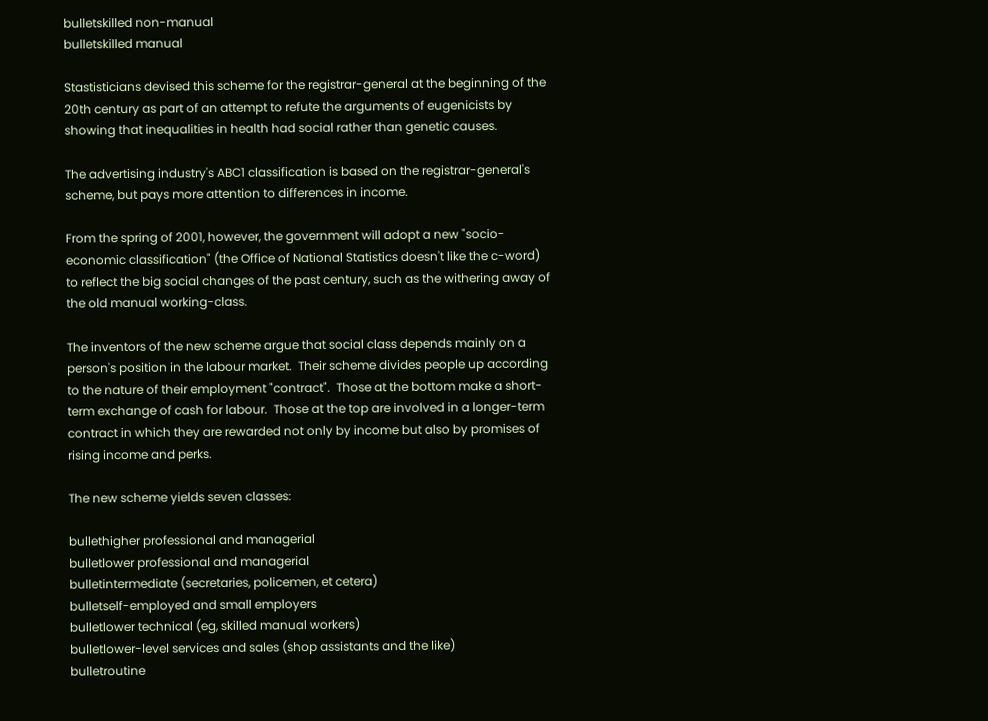bulletskilled non-manual
bulletskilled manual

Stastisticians devised this scheme for the registrar-general at the beginning of the 20th century as part of an attempt to refute the arguments of eugenicists by showing that inequalities in health had social rather than genetic causes.

The advertising industry's ABC1 classification is based on the registrar-general's scheme, but pays more attention to differences in income.

From the spring of 2001, however, the government will adopt a new "socio-economic classification" (the Office of National Statistics doesn't like the c-word) to reflect the big social changes of the past century, such as the withering away of the old manual working-class.

The inventors of the new scheme argue that social class depends mainly on a person's position in the labour market.  Their scheme divides people up according to the nature of their employment "contract".  Those at the bottom make a short-term exchange of cash for labour.  Those at the top are involved in a longer-term contract in which they are rewarded not only by income but also by promises of rising income and perks.

The new scheme yields seven classes:

bullethigher professional and managerial
bulletlower professional and managerial
bulletintermediate (secretaries, policemen, et cetera)
bulletself-employed and small employers
bulletlower technical (eg, skilled manual workers)
bulletlower-level services and sales (shop assistants and the like)
bulletroutine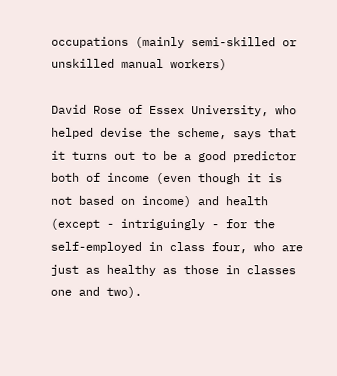occupations (mainly semi-skilled or unskilled manual workers)

David Rose of Essex University, who helped devise the scheme, says that it turns out to be a good predictor both of income (even though it is not based on income) and health (except - intriguingly - for the self-employed in class four, who are just as healthy as those in classes one and two).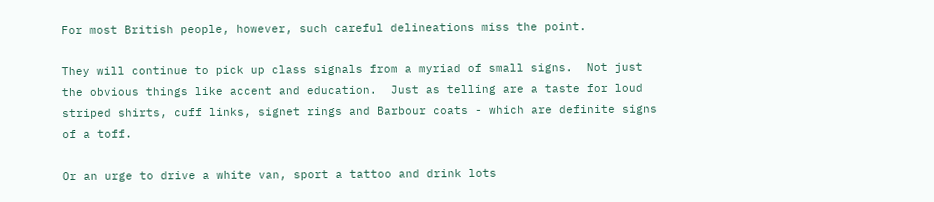For most British people, however, such careful delineations miss the point.

They will continue to pick up class signals from a myriad of small signs.  Not just the obvious things like accent and education.  Just as telling are a taste for loud striped shirts, cuff links, signet rings and Barbour coats - which are definite signs of a toff.

Or an urge to drive a white van, sport a tattoo and drink lots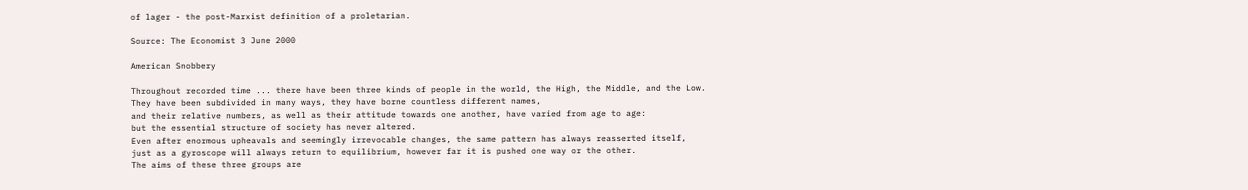of lager - the post-Marxist definition of a proletarian.

Source: The Economist 3 June 2000

American Snobbery

Throughout recorded time ... there have been three kinds of people in the world, the High, the Middle, and the Low.
They have been subdivided in many ways, they have borne countless different names,
and their relative numbers, as well as their attitude towards one another, have varied from age to age:
but the essential structure of society has never altered.
Even after enormous upheavals and seemingly irrevocable changes, the same pattern has always reasserted itself,
just as a gyroscope will always return to equilibrium, however far it is pushed one way or the other.
The aims of these three groups are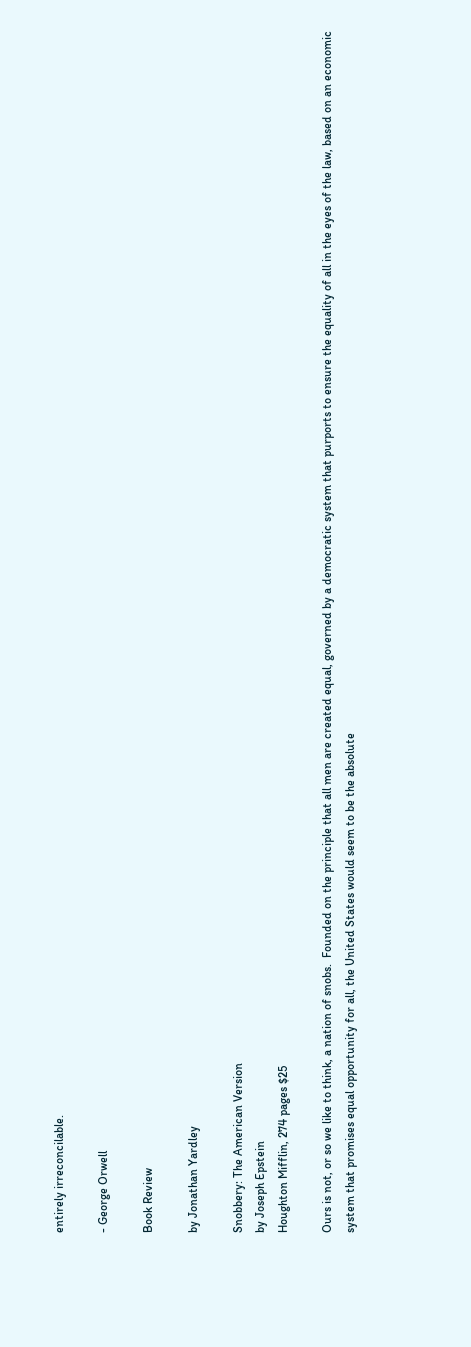entirely irreconcilable.

- George Orwell

Book Review

by Jonathan Yardley

Snobbery: The American Version
by Joseph Epstein
Houghton Mifflin, 274 pages $25

Ours is not, or so we like to think, a nation of snobs.  Founded on the principle that all men are created equal, governed by a democratic system that purports to ensure the equality of all in the eyes of the law, based on an economic system that promises equal opportunity for all, the United States would seem to be the absolute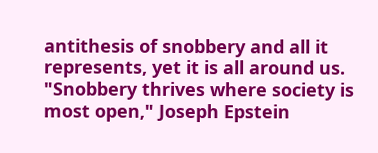antithesis of snobbery and all it represents, yet it is all around us.  "Snobbery thrives where society is most open," Joseph Epstein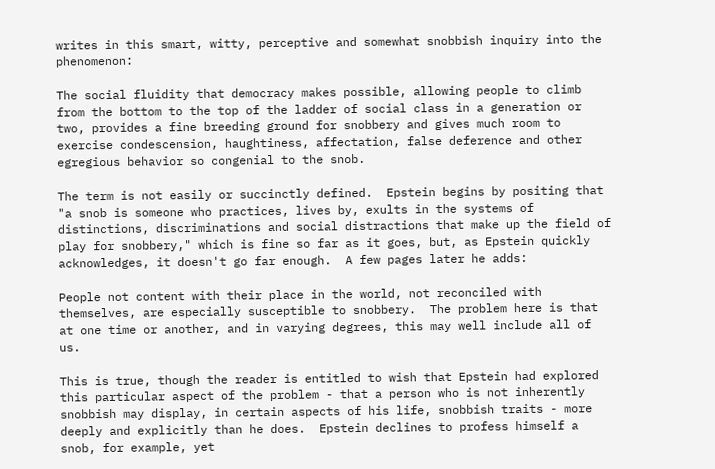writes in this smart, witty, perceptive and somewhat snobbish inquiry into the phenomenon:

The social fluidity that democracy makes possible, allowing people to climb from the bottom to the top of the ladder of social class in a generation or two, provides a fine breeding ground for snobbery and gives much room to exercise condescension, haughtiness, affectation, false deference and other egregious behavior so congenial to the snob.

The term is not easily or succinctly defined.  Epstein begins by positing that "a snob is someone who practices, lives by, exults in the systems of distinctions, discriminations and social distractions that make up the field of play for snobbery," which is fine so far as it goes, but, as Epstein quickly acknowledges, it doesn't go far enough.  A few pages later he adds:

People not content with their place in the world, not reconciled with themselves, are especially susceptible to snobbery.  The problem here is that at one time or another, and in varying degrees, this may well include all of us.

This is true, though the reader is entitled to wish that Epstein had explored this particular aspect of the problem - that a person who is not inherently snobbish may display, in certain aspects of his life, snobbish traits - more deeply and explicitly than he does.  Epstein declines to profess himself a snob, for example, yet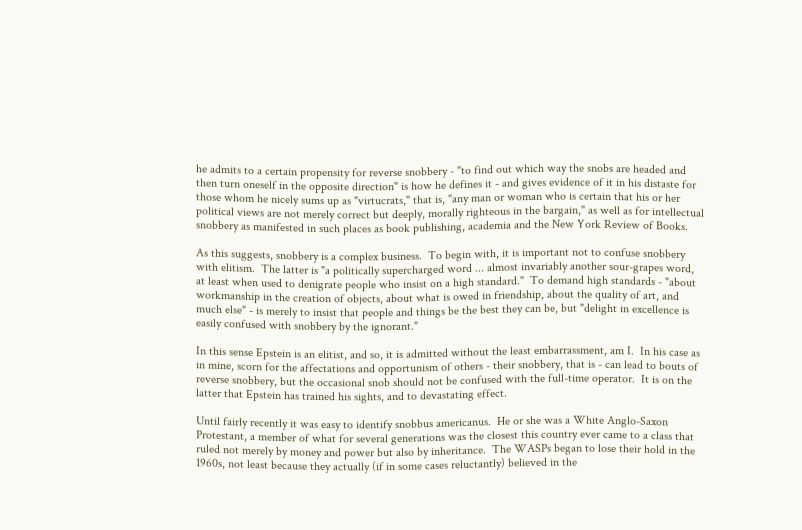he admits to a certain propensity for reverse snobbery - "to find out which way the snobs are headed and then turn oneself in the opposite direction" is how he defines it - and gives evidence of it in his distaste for those whom he nicely sums up as "virtucrats," that is, "any man or woman who is certain that his or her political views are not merely correct but deeply, morally righteous in the bargain," as well as for intellectual snobbery as manifested in such places as book publishing, academia and the New York Review of Books.

As this suggests, snobbery is a complex business.  To begin with, it is important not to confuse snobbery with elitism.  The latter is "a politically supercharged word ... almost invariably another sour-grapes word, at least when used to denigrate people who insist on a high standard."  To demand high standards - "about workmanship in the creation of objects, about what is owed in friendship, about the quality of art, and much else" - is merely to insist that people and things be the best they can be, but "delight in excellence is easily confused with snobbery by the ignorant."

In this sense Epstein is an elitist, and so, it is admitted without the least embarrassment, am I.  In his case as in mine, scorn for the affectations and opportunism of others - their snobbery, that is - can lead to bouts of reverse snobbery, but the occasional snob should not be confused with the full-time operator.  It is on the latter that Epstein has trained his sights, and to devastating effect.

Until fairly recently it was easy to identify snobbus americanus.  He or she was a White Anglo-Saxon Protestant, a member of what for several generations was the closest this country ever came to a class that ruled not merely by money and power but also by inheritance.  The WASPs began to lose their hold in the 1960s, not least because they actually (if in some cases reluctantly) believed in the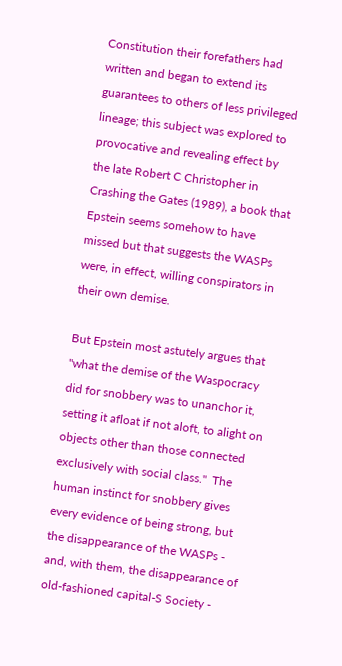Constitution their forefathers had written and began to extend its guarantees to others of less privileged lineage; this subject was explored to provocative and revealing effect by the late Robert C Christopher in Crashing the Gates (1989), a book that Epstein seems somehow to have missed but that suggests the WASPs were, in effect, willing conspirators in their own demise.

But Epstein most astutely argues that "what the demise of the Waspocracy did for snobbery was to unanchor it, setting it afloat if not aloft, to alight on objects other than those connected exclusively with social class."  The human instinct for snobbery gives every evidence of being strong, but the disappearance of the WASPs - and, with them, the disappearance of old-fashioned capital-S Society -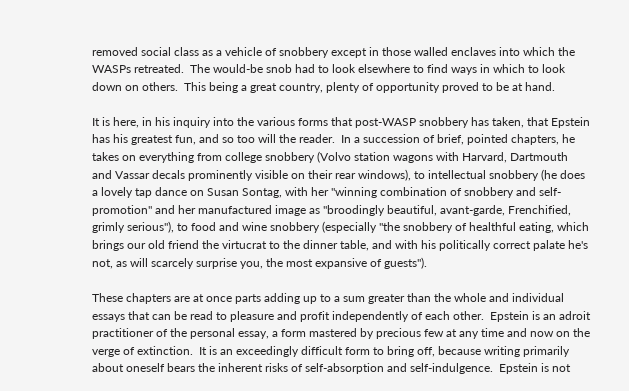removed social class as a vehicle of snobbery except in those walled enclaves into which the WASPs retreated.  The would-be snob had to look elsewhere to find ways in which to look down on others.  This being a great country, plenty of opportunity proved to be at hand.

It is here, in his inquiry into the various forms that post-WASP snobbery has taken, that Epstein has his greatest fun, and so too will the reader.  In a succession of brief, pointed chapters, he takes on everything from college snobbery (Volvo station wagons with Harvard, Dartmouth and Vassar decals prominently visible on their rear windows), to intellectual snobbery (he does a lovely tap dance on Susan Sontag, with her "winning combination of snobbery and self-promotion" and her manufactured image as "broodingly beautiful, avant-garde, Frenchified, grimly serious"), to food and wine snobbery (especially "the snobbery of healthful eating, which brings our old friend the virtucrat to the dinner table, and with his politically correct palate he's not, as will scarcely surprise you, the most expansive of guests").

These chapters are at once parts adding up to a sum greater than the whole and individual essays that can be read to pleasure and profit independently of each other.  Epstein is an adroit practitioner of the personal essay, a form mastered by precious few at any time and now on the verge of extinction.  It is an exceedingly difficult form to bring off, because writing primarily about oneself bears the inherent risks of self-absorption and self-indulgence.  Epstein is not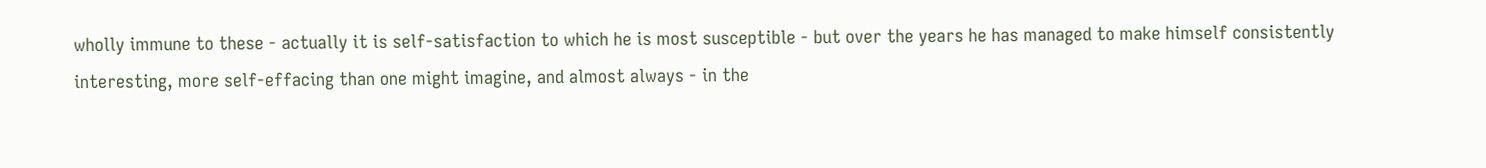wholly immune to these - actually it is self-satisfaction to which he is most susceptible - but over the years he has managed to make himself consistently interesting, more self-effacing than one might imagine, and almost always - in the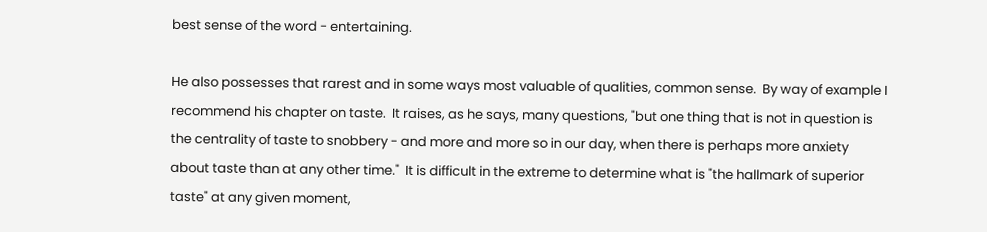best sense of the word - entertaining.

He also possesses that rarest and in some ways most valuable of qualities, common sense.  By way of example I recommend his chapter on taste.  It raises, as he says, many questions, "but one thing that is not in question is the centrality of taste to snobbery - and more and more so in our day, when there is perhaps more anxiety about taste than at any other time."  It is difficult in the extreme to determine what is "the hallmark of superior taste" at any given moment,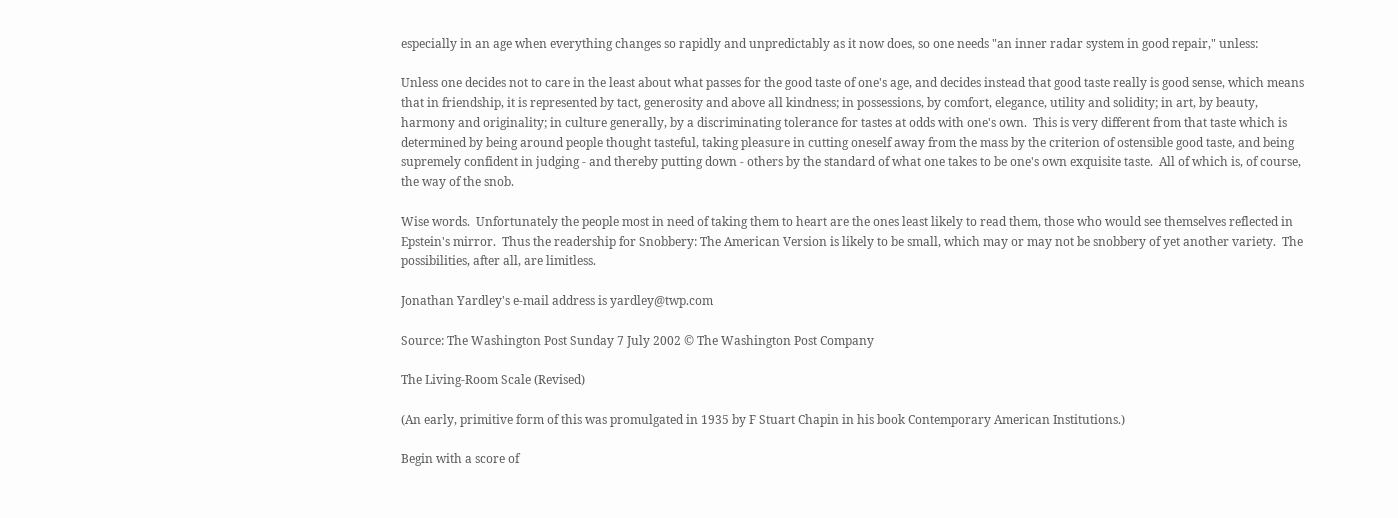especially in an age when everything changes so rapidly and unpredictably as it now does, so one needs "an inner radar system in good repair," unless:

Unless one decides not to care in the least about what passes for the good taste of one's age, and decides instead that good taste really is good sense, which means that in friendship, it is represented by tact, generosity and above all kindness; in possessions, by comfort, elegance, utility and solidity; in art, by beauty, harmony and originality; in culture generally, by a discriminating tolerance for tastes at odds with one's own.  This is very different from that taste which is determined by being around people thought tasteful, taking pleasure in cutting oneself away from the mass by the criterion of ostensible good taste, and being supremely confident in judging - and thereby putting down - others by the standard of what one takes to be one's own exquisite taste.  All of which is, of course, the way of the snob.

Wise words.  Unfortunately the people most in need of taking them to heart are the ones least likely to read them, those who would see themselves reflected in Epstein's mirror.  Thus the readership for Snobbery: The American Version is likely to be small, which may or may not be snobbery of yet another variety.  The possibilities, after all, are limitless.

Jonathan Yardley's e-mail address is yardley@twp.com

Source: The Washington Post Sunday 7 July 2002 © The Washington Post Company

The Living-Room Scale (Revised)

(An early, primitive form of this was promulgated in 1935 by F Stuart Chapin in his book Contemporary American Institutions.)

Begin with a score of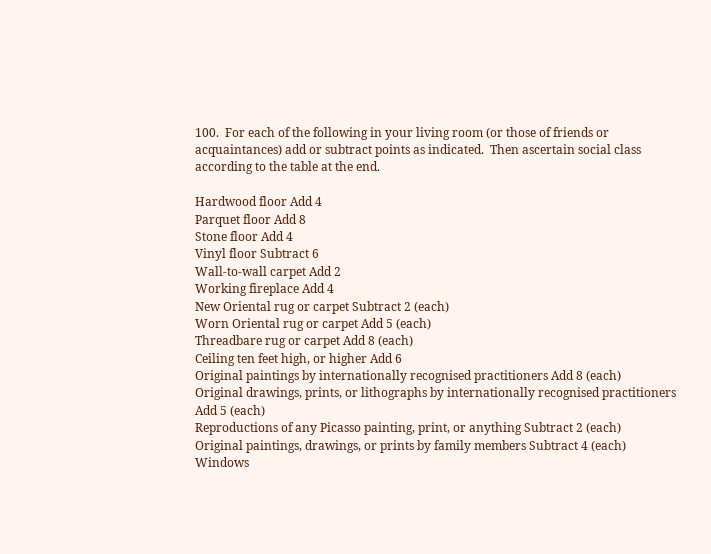100.  For each of the following in your living room (or those of friends or acquaintances) add or subtract points as indicated.  Then ascertain social class according to the table at the end.

Hardwood floor Add 4
Parquet floor Add 8
Stone floor Add 4
Vinyl floor Subtract 6
Wall-to-wall carpet Add 2
Working fireplace Add 4
New Oriental rug or carpet Subtract 2 (each)
Worn Oriental rug or carpet Add 5 (each)
Threadbare rug or carpet Add 8 (each)
Ceiling ten feet high, or higher Add 6
Original paintings by internationally recognised practitioners Add 8 (each)
Original drawings, prints, or lithographs by internationally recognised practitioners Add 5 (each)
Reproductions of any Picasso painting, print, or anything Subtract 2 (each)
Original paintings, drawings, or prints by family members Subtract 4 (each)
Windows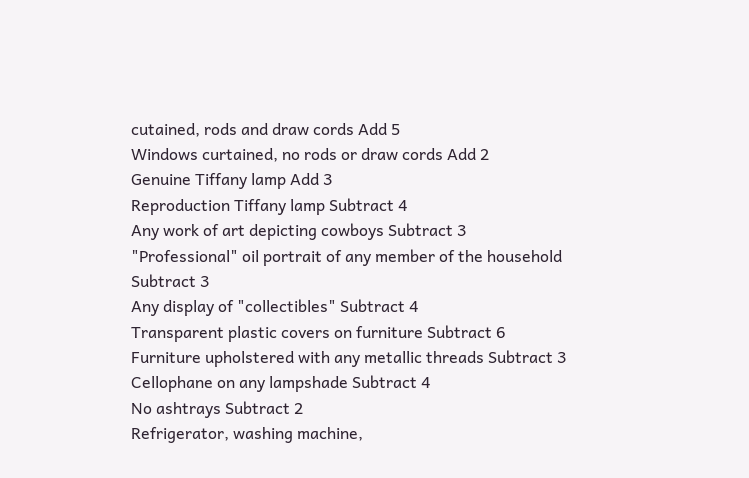cutained, rods and draw cords Add 5
Windows curtained, no rods or draw cords Add 2
Genuine Tiffany lamp Add 3
Reproduction Tiffany lamp Subtract 4
Any work of art depicting cowboys Subtract 3
"Professional" oil portrait of any member of the household Subtract 3
Any display of "collectibles" Subtract 4
Transparent plastic covers on furniture Subtract 6
Furniture upholstered with any metallic threads Subtract 3
Cellophane on any lampshade Subtract 4
No ashtrays Subtract 2
Refrigerator, washing machine,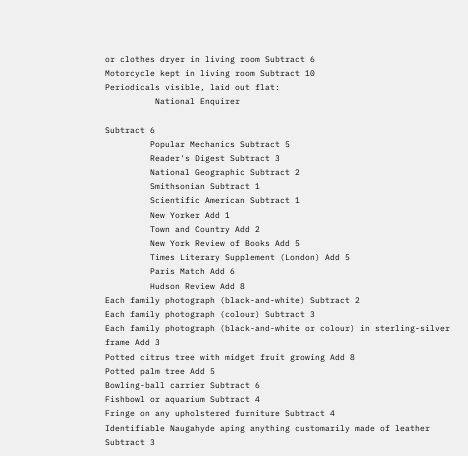or clothes dryer in living room Subtract 6
Motorcycle kept in living room Subtract 10
Periodicals visible, laid out flat:
          National Enquirer

Subtract 6
         Popular Mechanics Subtract 5
         Reader's Digest Subtract 3
         National Geographic Subtract 2
         Smithsonian Subtract 1
         Scientific American Subtract 1
         New Yorker Add 1
         Town and Country Add 2
         New York Review of Books Add 5
         Times Literary Supplement (London) Add 5
         Paris Match Add 6
         Hudson Review Add 8
Each family photograph (black-and-white) Subtract 2
Each family photograph (colour) Subtract 3
Each family photograph (black-and-white or colour) in sterling-silver frame Add 3
Potted citrus tree with midget fruit growing Add 8
Potted palm tree Add 5
Bowling-ball carrier Subtract 6
Fishbowl or aquarium Subtract 4
Fringe on any upholstered furniture Subtract 4
Identifiable Naugahyde aping anything customarily made of leather Subtract 3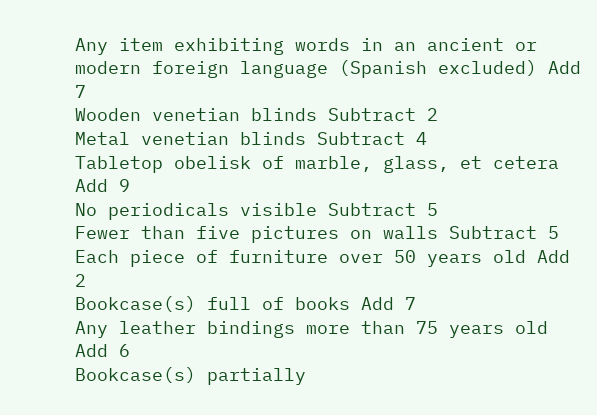Any item exhibiting words in an ancient or modern foreign language (Spanish excluded) Add 7
Wooden venetian blinds Subtract 2
Metal venetian blinds Subtract 4
Tabletop obelisk of marble, glass, et cetera Add 9
No periodicals visible Subtract 5
Fewer than five pictures on walls Subtract 5
Each piece of furniture over 50 years old Add 2
Bookcase(s) full of books Add 7
Any leather bindings more than 75 years old Add 6
Bookcase(s) partially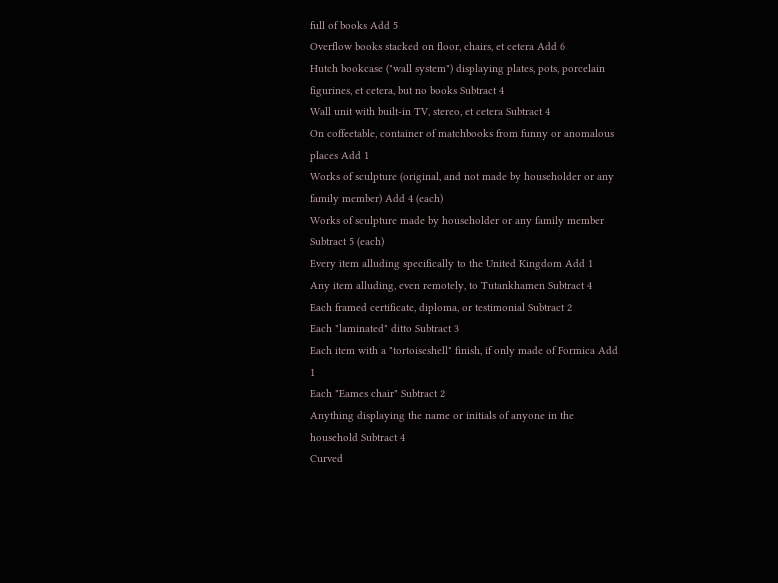full of books Add 5
Overflow books stacked on floor, chairs, et cetera Add 6
Hutch bookcase ("wall system") displaying plates, pots, porcelain figurines, et cetera, but no books Subtract 4
Wall unit with built-in TV, stereo, et cetera Subtract 4
On coffeetable, container of matchbooks from funny or anomalous places Add 1
Works of sculpture (original, and not made by householder or any family member) Add 4 (each)
Works of sculpture made by householder or any family member Subtract 5 (each)
Every item alluding specifically to the United Kingdom Add 1
Any item alluding, even remotely, to Tutankhamen Subtract 4
Each framed certificate, diploma, or testimonial Subtract 2
Each "laminated" ditto Subtract 3
Each item with a "tortoiseshell" finish, if only made of Formica Add 1
Each "Eames chair" Subtract 2
Anything displaying the name or initials of anyone in the household Subtract 4
Curved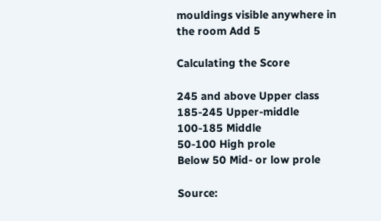mouldings visible anywhere in the room Add 5

Calculating the Score

245 and above Upper class
185-245 Upper-middle
100-185 Middle
50-100 High prole
Below 50 Mid- or low prole

Source: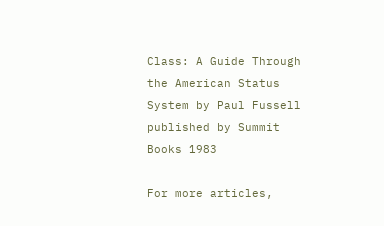Class: A Guide Through the American Status System by Paul Fussell published by Summit Books 1983

For more articles,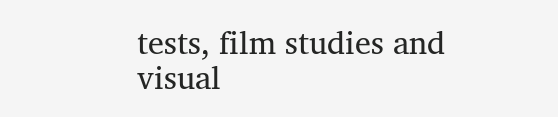tests, film studies and visual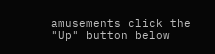amusements click the "Up" button below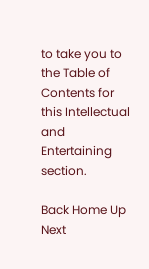to take you to the Table of Contents for this Intellectual and Entertaining section.

Back Home Up Next